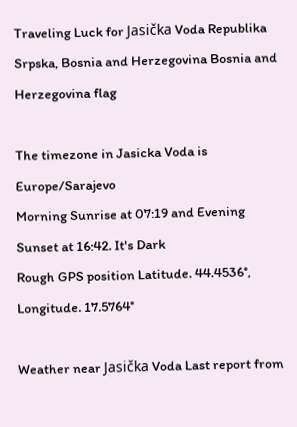Traveling Luck for Jasička Voda Republika Srpska, Bosnia and Herzegovina Bosnia and Herzegovina flag

The timezone in Jasicka Voda is Europe/Sarajevo
Morning Sunrise at 07:19 and Evening Sunset at 16:42. It's Dark
Rough GPS position Latitude. 44.4536°, Longitude. 17.5764°

Weather near Jasička Voda Last report from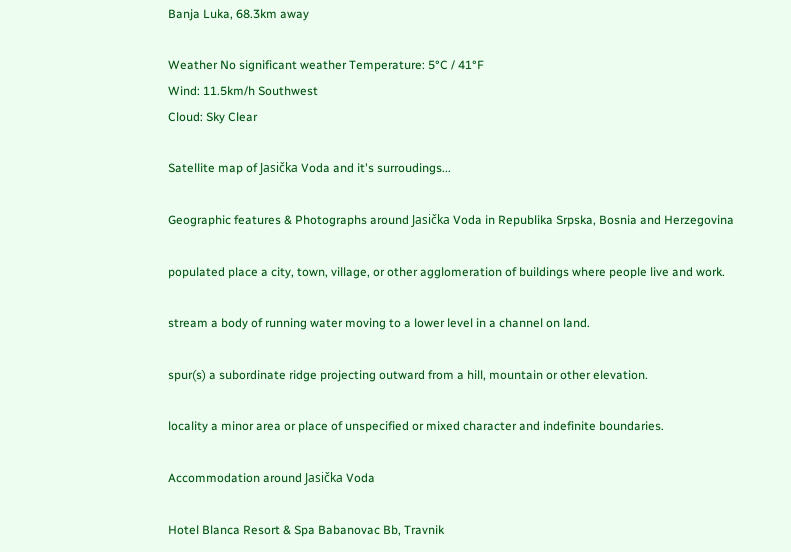Banja Luka, 68.3km away

Weather No significant weather Temperature: 5°C / 41°F
Wind: 11.5km/h Southwest
Cloud: Sky Clear

Satellite map of Jasička Voda and it's surroudings...

Geographic features & Photographs around Jasička Voda in Republika Srpska, Bosnia and Herzegovina

populated place a city, town, village, or other agglomeration of buildings where people live and work.

stream a body of running water moving to a lower level in a channel on land.

spur(s) a subordinate ridge projecting outward from a hill, mountain or other elevation.

locality a minor area or place of unspecified or mixed character and indefinite boundaries.

Accommodation around Jasička Voda

Hotel Blanca Resort & Spa Babanovac Bb, Travnik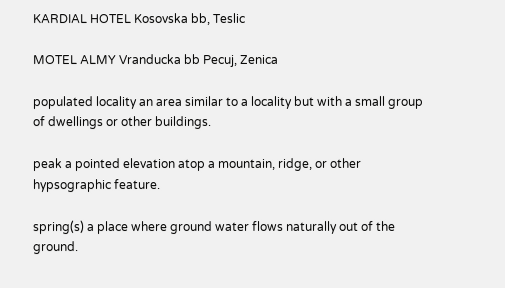KARDIAL HOTEL Kosovska bb, Teslic

MOTEL ALMY Vranducka bb Pecuj, Zenica

populated locality an area similar to a locality but with a small group of dwellings or other buildings.

peak a pointed elevation atop a mountain, ridge, or other hypsographic feature.

spring(s) a place where ground water flows naturally out of the ground.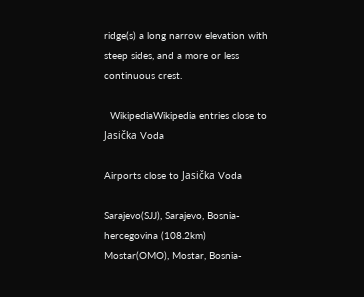ridge(s) a long narrow elevation with steep sides, and a more or less continuous crest.

  WikipediaWikipedia entries close to Jasička Voda

Airports close to Jasička Voda

Sarajevo(SJJ), Sarajevo, Bosnia-hercegovina (108.2km)
Mostar(OMO), Mostar, Bosnia-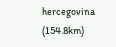hercegovina (154.8km)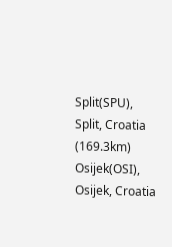Split(SPU), Split, Croatia (169.3km)
Osijek(OSI), Osijek, Croatia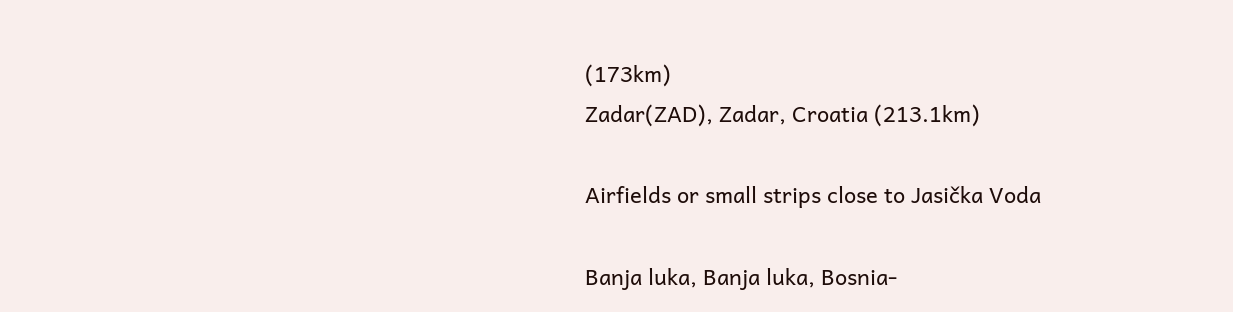(173km)
Zadar(ZAD), Zadar, Croatia (213.1km)

Airfields or small strips close to Jasička Voda

Banja luka, Banja luka, Bosnia-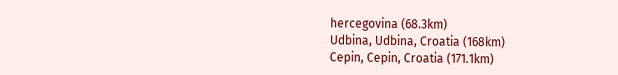hercegovina (68.3km)
Udbina, Udbina, Croatia (168km)
Cepin, Cepin, Croatia (171.1km)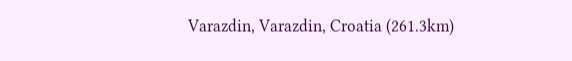Varazdin, Varazdin, Croatia (261.3km)